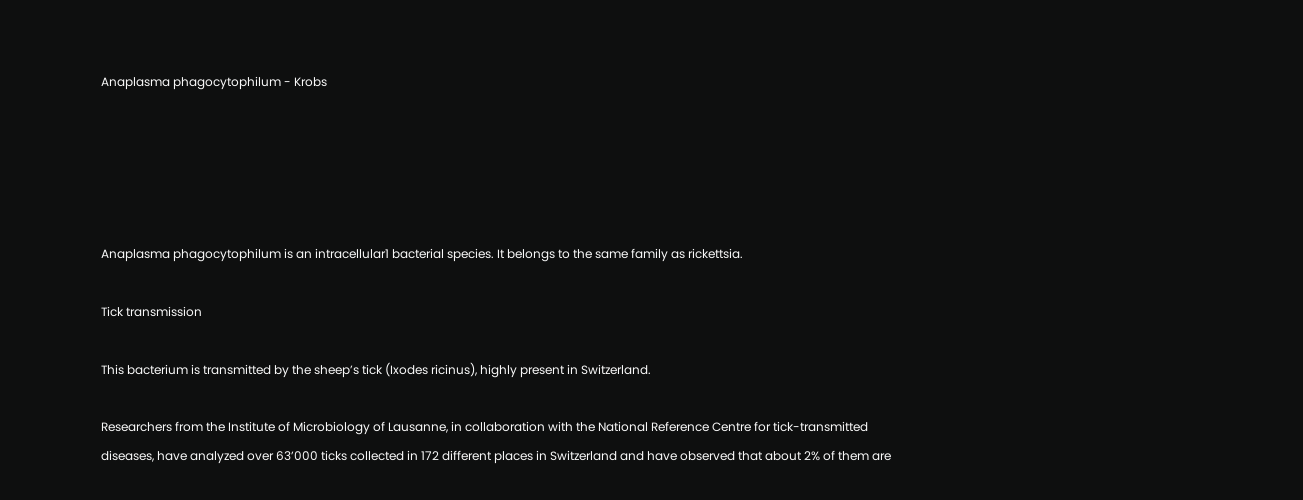Anaplasma phagocytophilum - Krobs





Anaplasma phagocytophilum is an intracellular1 bacterial species. It belongs to the same family as rickettsia.

Tick transmission

This bacterium is transmitted by the sheep’s tick (Ixodes ricinus), highly present in Switzerland.

Researchers from the Institute of Microbiology of Lausanne, in collaboration with the National Reference Centre for tick-transmitted diseases, have analyzed over 63’000 ticks collected in 172 different places in Switzerland and have observed that about 2% of them are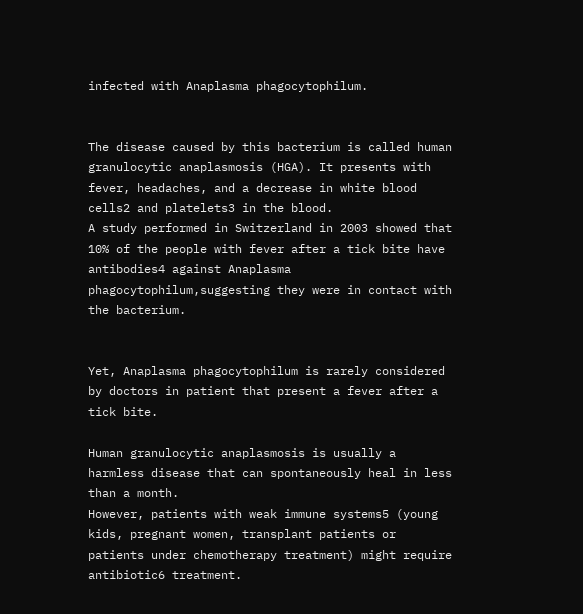infected with Anaplasma phagocytophilum.


The disease caused by this bacterium is called human granulocytic anaplasmosis (HGA). It presents with fever, headaches, and a decrease in white blood cells2 and platelets3 in the blood.
A study performed in Switzerland in 2003 showed that 10% of the people with fever after a tick bite have antibodies4 against Anaplasma phagocytophilum,suggesting they were in contact with the bacterium.


Yet, Anaplasma phagocytophilum is rarely considered by doctors in patient that present a fever after a tick bite.

Human granulocytic anaplasmosis is usually a harmless disease that can spontaneously heal in less than a month.
However, patients with weak immune systems5 (young kids, pregnant women, transplant patients or patients under chemotherapy treatment) might require antibiotic6 treatment.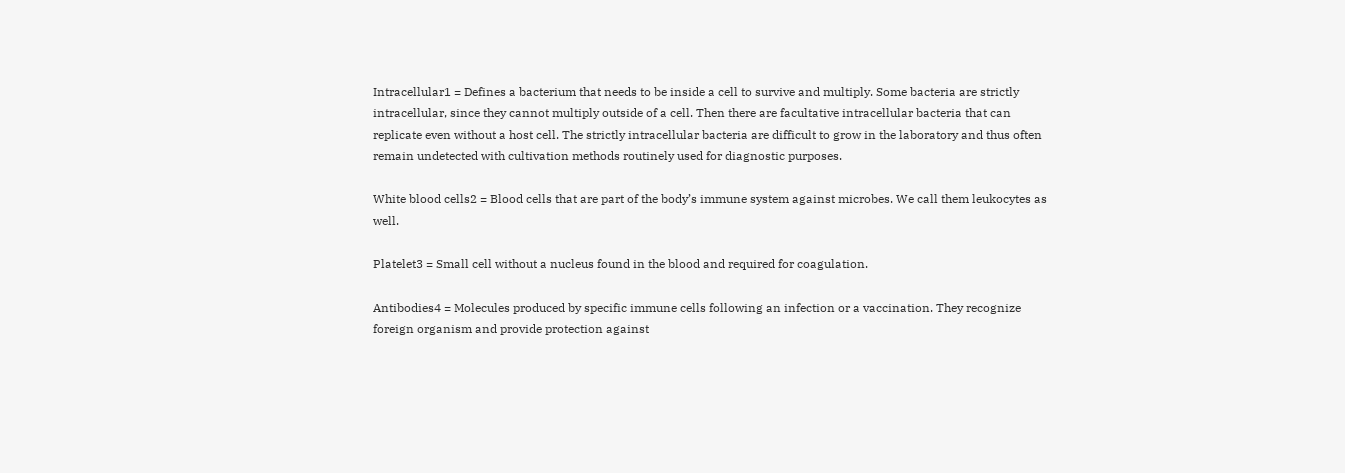Intracellular1 = Defines a bacterium that needs to be inside a cell to survive and multiply. Some bacteria are strictly intracellular, since they cannot multiply outside of a cell. Then there are facultative intracellular bacteria that can replicate even without a host cell. The strictly intracellular bacteria are difficult to grow in the laboratory and thus often remain undetected with cultivation methods routinely used for diagnostic purposes.

White blood cells2 = Blood cells that are part of the body’s immune system against microbes. We call them leukocytes as well.

Platelet3 = Small cell without a nucleus found in the blood and required for coagulation.

Antibodies4 = Molecules produced by specific immune cells following an infection or a vaccination. They recognize foreign organism and provide protection against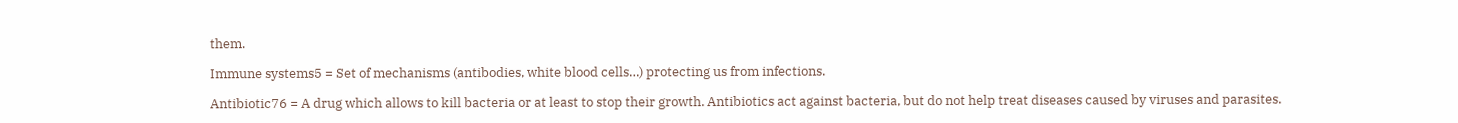them.

Immune systems5 = Set of mechanisms (antibodies, white blood cells…) protecting us from infections.

Antibiotic76 = A drug which allows to kill bacteria or at least to stop their growth. Antibiotics act against bacteria, but do not help treat diseases caused by viruses and parasites.